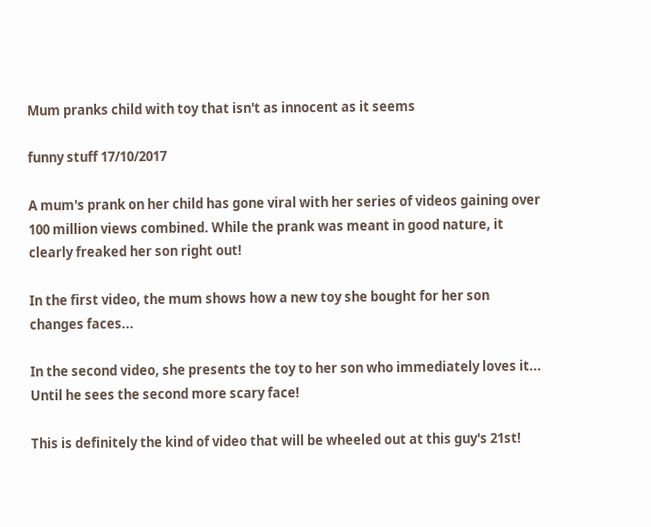Mum pranks child with toy that isn't as innocent as it seems

funny stuff 17/10/2017

A mum's prank on her child has gone viral with her series of videos gaining over 100 million views combined. While the prank was meant in good nature, it clearly freaked her son right out!

In the first video, the mum shows how a new toy she bought for her son changes faces...

In the second video, she presents the toy to her son who immediately loves it... Until he sees the second more scary face!

This is definitely the kind of video that will be wheeled out at this guy's 21st!